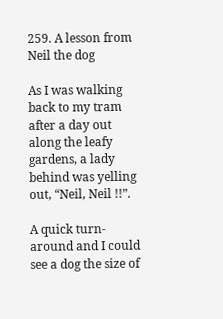259. A lesson from Neil the dog

As I was walking back to my tram after a day out along the leafy gardens, a lady behind was yelling out, “Neil, Neil !!”.

A quick turn-around and I could see a dog the size of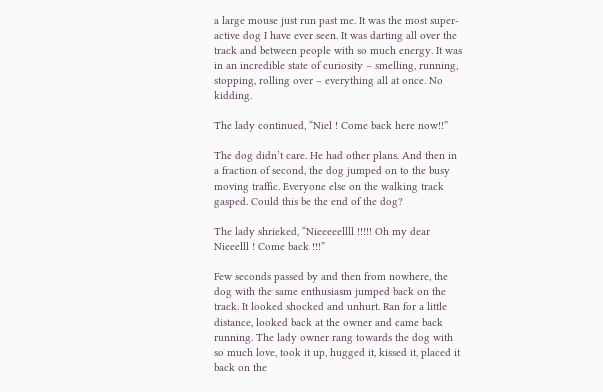a large mouse just run past me. It was the most super-active dog I have ever seen. It was darting all over the track and between people with so much energy. It was in an incredible state of curiosity – smelling, running, stopping, rolling over – everything all at once. No kidding.

The lady continued, “Niel ! Come back here now!!”

The dog didn’t care. He had other plans. And then in a fraction of second, the dog jumped on to the busy moving traffic. Everyone else on the walking track gasped. Could this be the end of the dog?

The lady shrieked, “Nieeeeellll !!!!! Oh my dear Nieeelll ! Come back !!!”

Few seconds passed by and then from nowhere, the dog with the same enthusiasm jumped back on the track. It looked shocked and unhurt. Ran for a little distance, looked back at the owner and came back running. The lady owner rang towards the dog with so much love, took it up, hugged it, kissed it, placed it back on the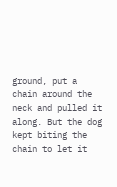ground, put a chain around the neck and pulled it along. But the dog kept biting the chain to let it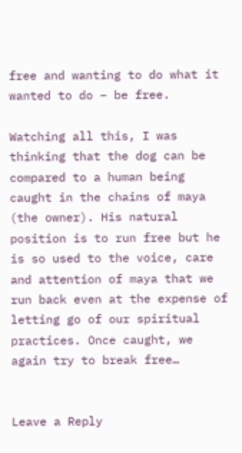free and wanting to do what it wanted to do – be free.

Watching all this, I was thinking that the dog can be compared to a human being caught in the chains of maya (the owner). His natural position is to run free but he is so used to the voice, care and attention of maya that we run back even at the expense of letting go of our spiritual practices. Once caught, we again try to break free…


Leave a Reply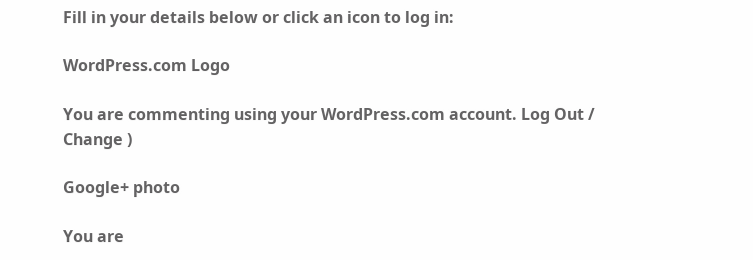Fill in your details below or click an icon to log in:

WordPress.com Logo

You are commenting using your WordPress.com account. Log Out /  Change )

Google+ photo

You are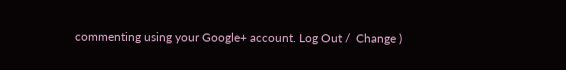commenting using your Google+ account. Log Out /  Change )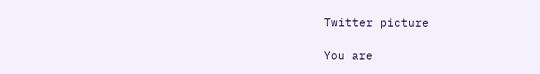Twitter picture

You are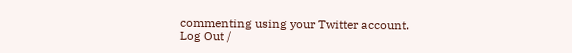commenting using your Twitter account. Log Out /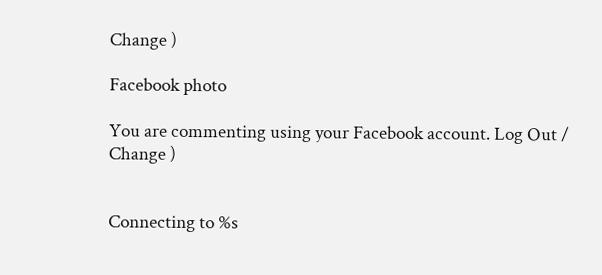Change )

Facebook photo

You are commenting using your Facebook account. Log Out /  Change )


Connecting to %s